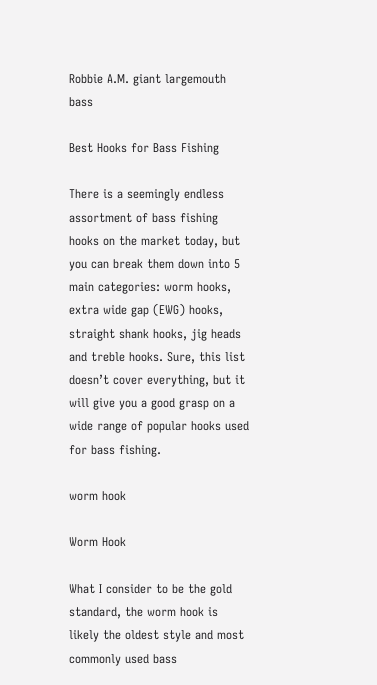Robbie A.M. giant largemouth bass

Best Hooks for Bass Fishing

There is a seemingly endless assortment of bass fishing hooks on the market today, but you can break them down into 5 main categories: worm hooks, extra wide gap (EWG) hooks, straight shank hooks, jig heads and treble hooks. Sure, this list doesn’t cover everything, but it will give you a good grasp on a wide range of popular hooks used for bass fishing.

worm hook

Worm Hook

What I consider to be the gold standard, the worm hook is likely the oldest style and most commonly used bass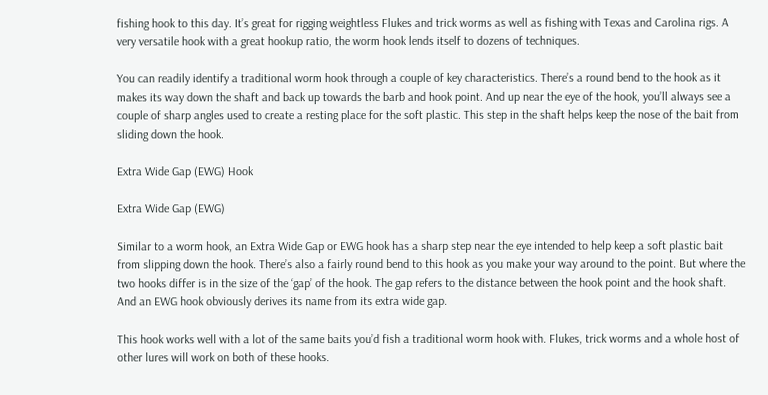fishing hook to this day. It’s great for rigging weightless Flukes and trick worms as well as fishing with Texas and Carolina rigs. A very versatile hook with a great hookup ratio, the worm hook lends itself to dozens of techniques.

You can readily identify a traditional worm hook through a couple of key characteristics. There’s a round bend to the hook as it makes its way down the shaft and back up towards the barb and hook point. And up near the eye of the hook, you’ll always see a couple of sharp angles used to create a resting place for the soft plastic. This step in the shaft helps keep the nose of the bait from sliding down the hook.

Extra Wide Gap (EWG) Hook

Extra Wide Gap (EWG)

Similar to a worm hook, an Extra Wide Gap or EWG hook has a sharp step near the eye intended to help keep a soft plastic bait from slipping down the hook. There’s also a fairly round bend to this hook as you make your way around to the point. But where the two hooks differ is in the size of the ‘gap’ of the hook. The gap refers to the distance between the hook point and the hook shaft. And an EWG hook obviously derives its name from its extra wide gap.

This hook works well with a lot of the same baits you’d fish a traditional worm hook with. Flukes, trick worms and a whole host of other lures will work on both of these hooks.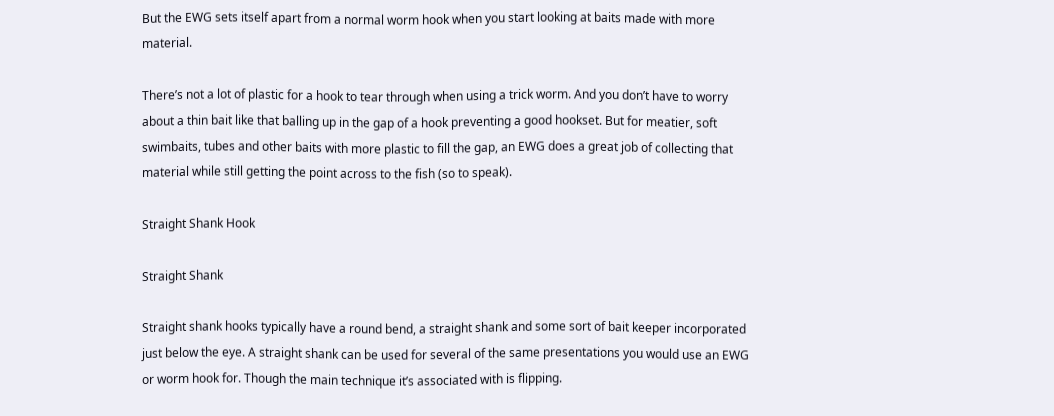But the EWG sets itself apart from a normal worm hook when you start looking at baits made with more material.

There’s not a lot of plastic for a hook to tear through when using a trick worm. And you don’t have to worry about a thin bait like that balling up in the gap of a hook preventing a good hookset. But for meatier, soft swimbaits, tubes and other baits with more plastic to fill the gap, an EWG does a great job of collecting that material while still getting the point across to the fish (so to speak).

Straight Shank Hook

Straight Shank

Straight shank hooks typically have a round bend, a straight shank and some sort of bait keeper incorporated just below the eye. A straight shank can be used for several of the same presentations you would use an EWG or worm hook for. Though the main technique it’s associated with is flipping.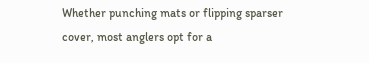Whether punching mats or flipping sparser cover, most anglers opt for a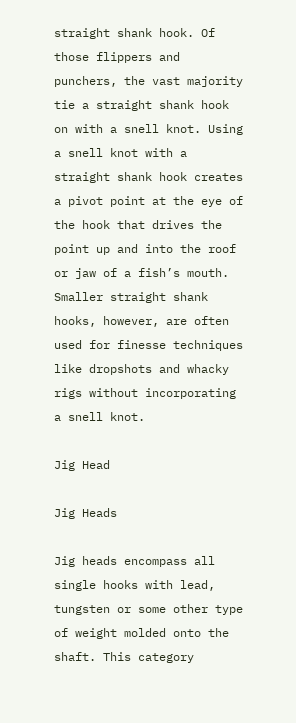straight shank hook. Of those flippers and punchers, the vast majority tie a straight shank hook on with a snell knot. Using a snell knot with a straight shank hook creates a pivot point at the eye of the hook that drives the point up and into the roof or jaw of a fish’s mouth. Smaller straight shank hooks, however, are often used for finesse techniques like dropshots and whacky rigs without incorporating a snell knot.

Jig Head

Jig Heads

Jig heads encompass all single hooks with lead, tungsten or some other type of weight molded onto the shaft. This category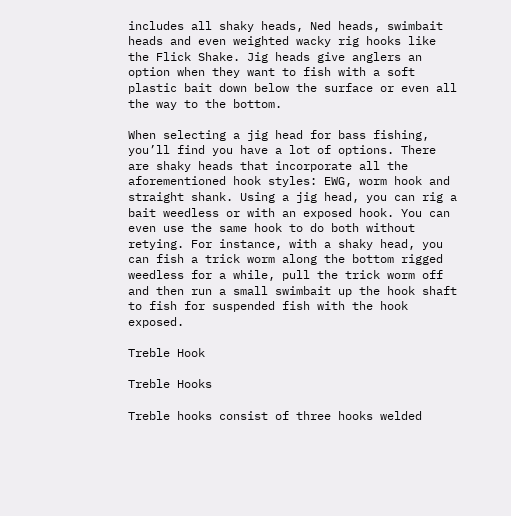includes all shaky heads, Ned heads, swimbait heads and even weighted wacky rig hooks like the Flick Shake. Jig heads give anglers an option when they want to fish with a soft plastic bait down below the surface or even all the way to the bottom.

When selecting a jig head for bass fishing, you’ll find you have a lot of options. There are shaky heads that incorporate all the aforementioned hook styles: EWG, worm hook and straight shank. Using a jig head, you can rig a bait weedless or with an exposed hook. You can even use the same hook to do both without retying. For instance, with a shaky head, you can fish a trick worm along the bottom rigged weedless for a while, pull the trick worm off and then run a small swimbait up the hook shaft to fish for suspended fish with the hook exposed.

Treble Hook

Treble Hooks

Treble hooks consist of three hooks welded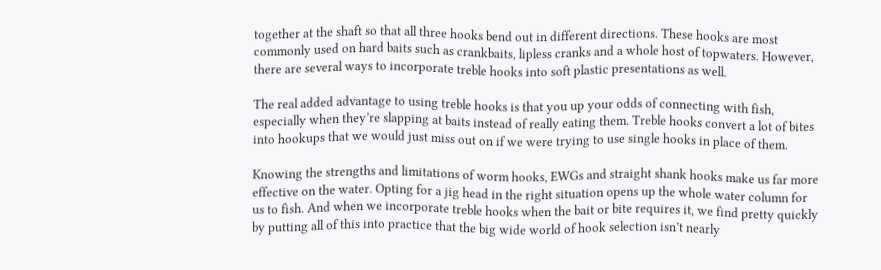together at the shaft so that all three hooks bend out in different directions. These hooks are most commonly used on hard baits such as crankbaits, lipless cranks and a whole host of topwaters. However, there are several ways to incorporate treble hooks into soft plastic presentations as well.

The real added advantage to using treble hooks is that you up your odds of connecting with fish, especially when they’re slapping at baits instead of really eating them. Treble hooks convert a lot of bites into hookups that we would just miss out on if we were trying to use single hooks in place of them.

Knowing the strengths and limitations of worm hooks, EWGs and straight shank hooks make us far more effective on the water. Opting for a jig head in the right situation opens up the whole water column for us to fish. And when we incorporate treble hooks when the bait or bite requires it, we find pretty quickly by putting all of this into practice that the big wide world of hook selection isn’t nearly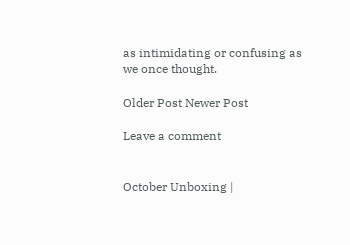as intimidating or confusing as we once thought.

Older Post Newer Post

Leave a comment


October Unboxing |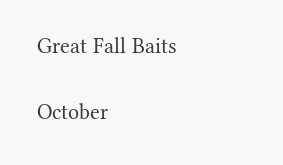Great Fall Baits

October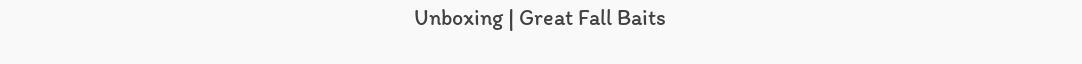Unboxing | Great Fall Baits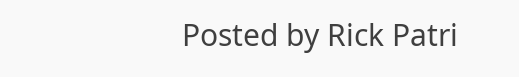Posted by Rick Patri